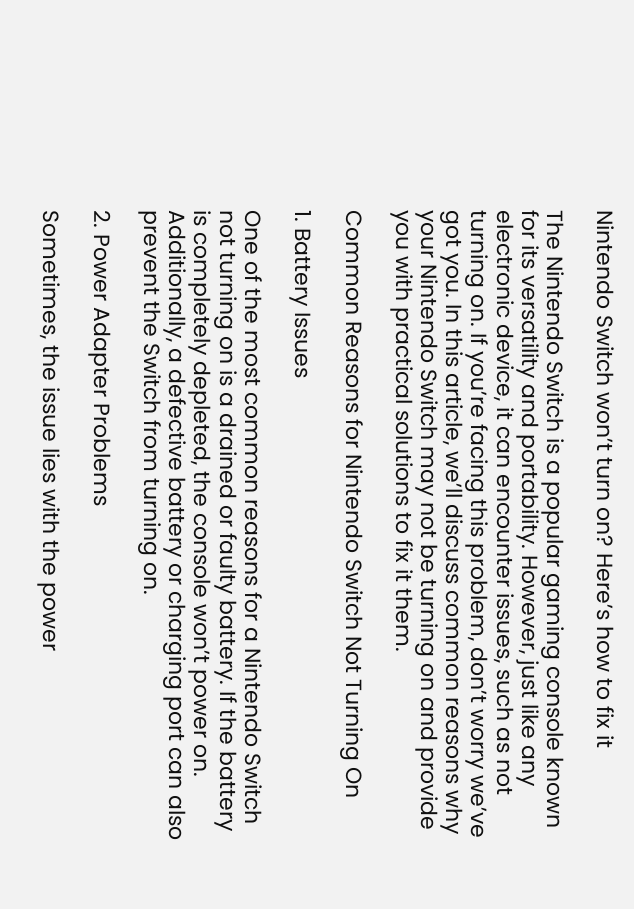Nintendo Switch won’t turn on? Here’s how to fix it

The Nintendo Switch is a popular gaming console known for its versatility and portability. However, just like any electronic device, it can encounter issues, such as not turning on. If you’re facing this problem, don’t worry we’ve got you. In this article, we’ll discuss common reasons why your Nintendo Switch may not be turning on and provide you with practical solutions to fix it them.

Common Reasons for Nintendo Switch Not Turning On

1. Battery Issues

One of the most common reasons for a Nintendo Switch not turning on is a drained or faulty battery. If the battery is completely depleted, the console won’t power on. Additionally, a defective battery or charging port can also prevent the Switch from turning on.

2. Power Adapter Problems

Sometimes, the issue lies with the power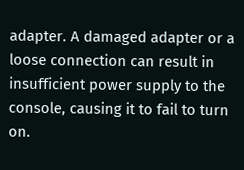adapter. A damaged adapter or a loose connection can result in insufficient power supply to the console, causing it to fail to turn on.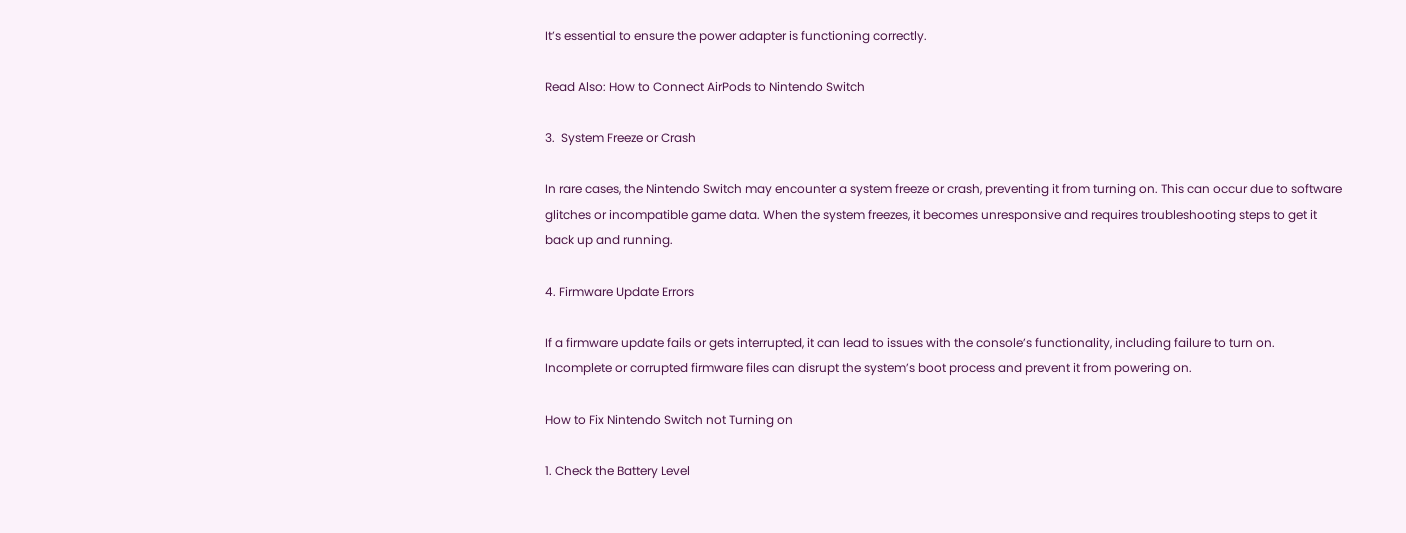It’s essential to ensure the power adapter is functioning correctly.

Read Also: How to Connect AirPods to Nintendo Switch

3.  System Freeze or Crash

In rare cases, the Nintendo Switch may encounter a system freeze or crash, preventing it from turning on. This can occur due to software glitches or incompatible game data. When the system freezes, it becomes unresponsive and requires troubleshooting steps to get it back up and running.

4. Firmware Update Errors

If a firmware update fails or gets interrupted, it can lead to issues with the console’s functionality, including failure to turn on. Incomplete or corrupted firmware files can disrupt the system’s boot process and prevent it from powering on.

How to Fix Nintendo Switch not Turning on

1. Check the Battery Level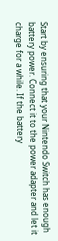Start by ensuring that your Nintendo Switch has enough battery power. Connect it to the power adapter and let it charge for a while. If the battery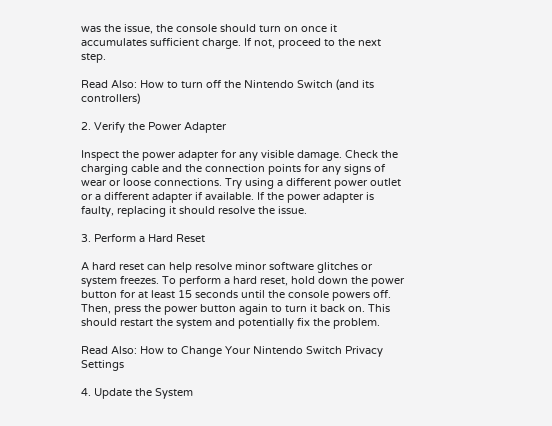was the issue, the console should turn on once it accumulates sufficient charge. If not, proceed to the next step.

Read Also: How to turn off the Nintendo Switch (and its controllers)

2. Verify the Power Adapter

Inspect the power adapter for any visible damage. Check the charging cable and the connection points for any signs of wear or loose connections. Try using a different power outlet or a different adapter if available. If the power adapter is faulty, replacing it should resolve the issue.

3. Perform a Hard Reset

A hard reset can help resolve minor software glitches or system freezes. To perform a hard reset, hold down the power button for at least 15 seconds until the console powers off. Then, press the power button again to turn it back on. This should restart the system and potentially fix the problem.

Read Also: How to Change Your Nintendo Switch Privacy Settings

4. Update the System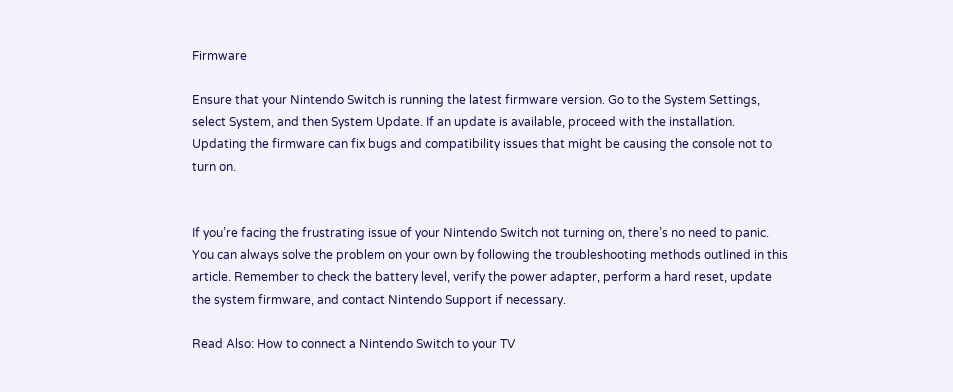Firmware

Ensure that your Nintendo Switch is running the latest firmware version. Go to the System Settings, select System, and then System Update. If an update is available, proceed with the installation. Updating the firmware can fix bugs and compatibility issues that might be causing the console not to turn on.


If you’re facing the frustrating issue of your Nintendo Switch not turning on, there’s no need to panic. You can always solve the problem on your own by following the troubleshooting methods outlined in this article. Remember to check the battery level, verify the power adapter, perform a hard reset, update the system firmware, and contact Nintendo Support if necessary.

Read Also: How to connect a Nintendo Switch to your TV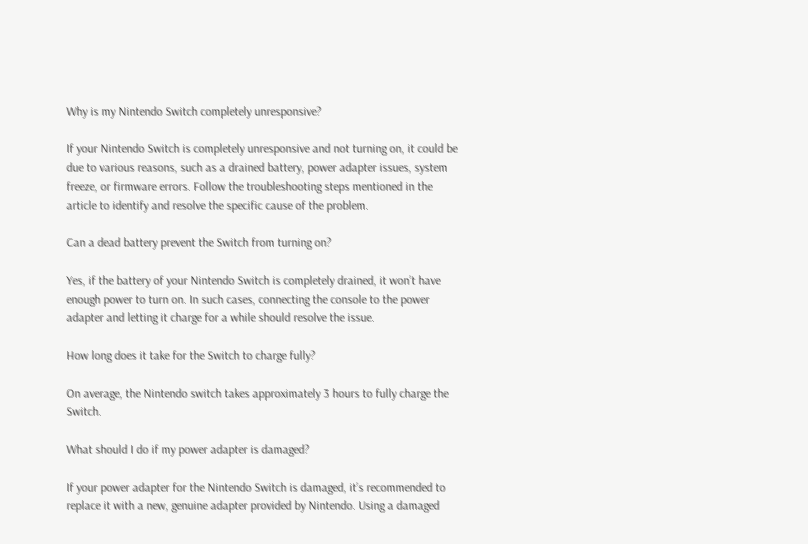Why is my Nintendo Switch completely unresponsive?

If your Nintendo Switch is completely unresponsive and not turning on, it could be due to various reasons, such as a drained battery, power adapter issues, system freeze, or firmware errors. Follow the troubleshooting steps mentioned in the article to identify and resolve the specific cause of the problem.

Can a dead battery prevent the Switch from turning on?

Yes, if the battery of your Nintendo Switch is completely drained, it won’t have enough power to turn on. In such cases, connecting the console to the power adapter and letting it charge for a while should resolve the issue.

How long does it take for the Switch to charge fully?

On average, the Nintendo switch takes approximately 3 hours to fully charge the Switch.

What should I do if my power adapter is damaged?

If your power adapter for the Nintendo Switch is damaged, it’s recommended to replace it with a new, genuine adapter provided by Nintendo. Using a damaged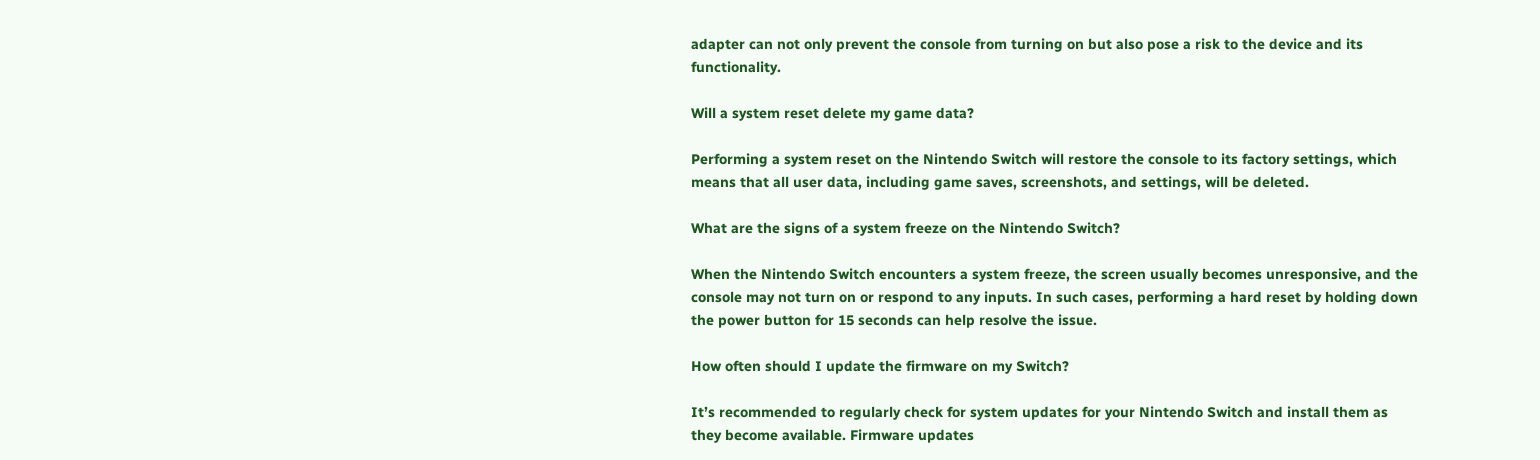adapter can not only prevent the console from turning on but also pose a risk to the device and its functionality.

Will a system reset delete my game data?

Performing a system reset on the Nintendo Switch will restore the console to its factory settings, which means that all user data, including game saves, screenshots, and settings, will be deleted.

What are the signs of a system freeze on the Nintendo Switch?

When the Nintendo Switch encounters a system freeze, the screen usually becomes unresponsive, and the console may not turn on or respond to any inputs. In such cases, performing a hard reset by holding down the power button for 15 seconds can help resolve the issue.

How often should I update the firmware on my Switch?

It’s recommended to regularly check for system updates for your Nintendo Switch and install them as they become available. Firmware updates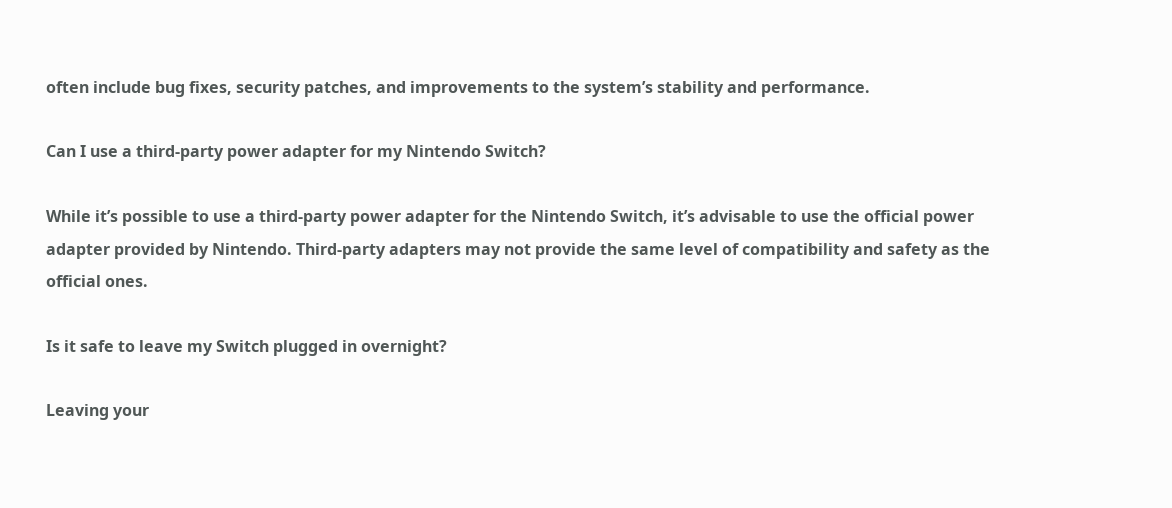often include bug fixes, security patches, and improvements to the system’s stability and performance.

Can I use a third-party power adapter for my Nintendo Switch?

While it’s possible to use a third-party power adapter for the Nintendo Switch, it’s advisable to use the official power adapter provided by Nintendo. Third-party adapters may not provide the same level of compatibility and safety as the official ones.

Is it safe to leave my Switch plugged in overnight?

Leaving your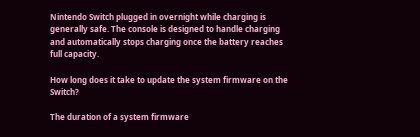Nintendo Switch plugged in overnight while charging is generally safe. The console is designed to handle charging and automatically stops charging once the battery reaches full capacity.

How long does it take to update the system firmware on the Switch?

The duration of a system firmware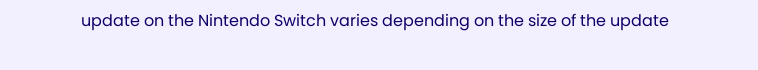update on the Nintendo Switch varies depending on the size of the update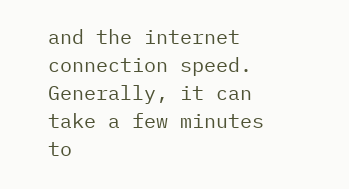and the internet connection speed. Generally, it can take a few minutes to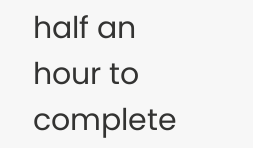half an hour to complete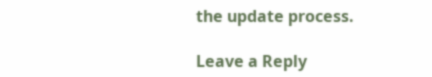the update process.

Leave a Reply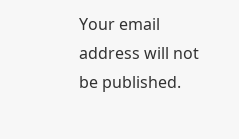Your email address will not be published.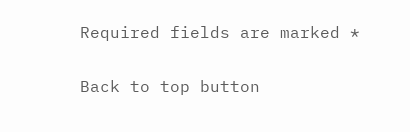Required fields are marked *

Back to top button